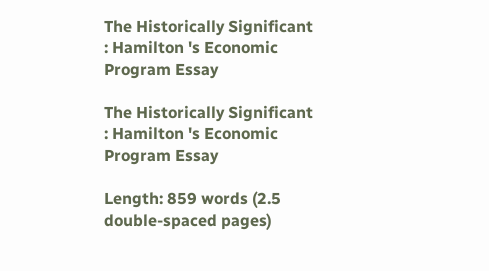The Historically Significant : Hamilton 's Economic Program Essay

The Historically Significant : Hamilton 's Economic Program Essay

Length: 859 words (2.5 double-spaced pages)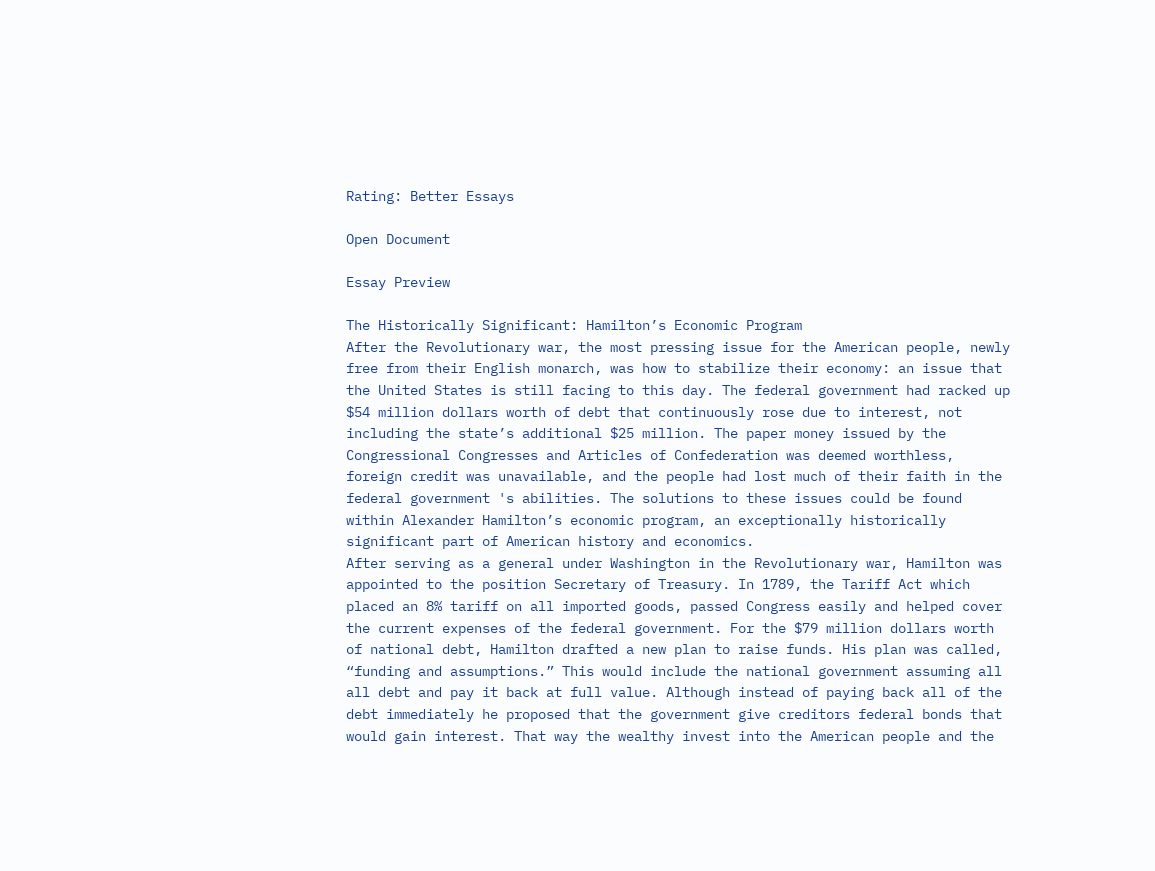Rating: Better Essays

Open Document

Essay Preview

The Historically Significant: Hamilton’s Economic Program
After the Revolutionary war, the most pressing issue for the American people, newly free from their English monarch, was how to stabilize their economy: an issue that the United States is still facing to this day. The federal government had racked up $54 million dollars worth of debt that continuously rose due to interest, not including the state’s additional $25 million. The paper money issued by the Congressional Congresses and Articles of Confederation was deemed worthless, foreign credit was unavailable, and the people had lost much of their faith in the federal government 's abilities. The solutions to these issues could be found within Alexander Hamilton’s economic program, an exceptionally historically significant part of American history and economics.
After serving as a general under Washington in the Revolutionary war, Hamilton was appointed to the position Secretary of Treasury. In 1789, the Tariff Act which placed an 8% tariff on all imported goods, passed Congress easily and helped cover the current expenses of the federal government. For the $79 million dollars worth of national debt, Hamilton drafted a new plan to raise funds. His plan was called, “funding and assumptions.” This would include the national government assuming all all debt and pay it back at full value. Although instead of paying back all of the debt immediately he proposed that the government give creditors federal bonds that would gain interest. That way the wealthy invest into the American people and the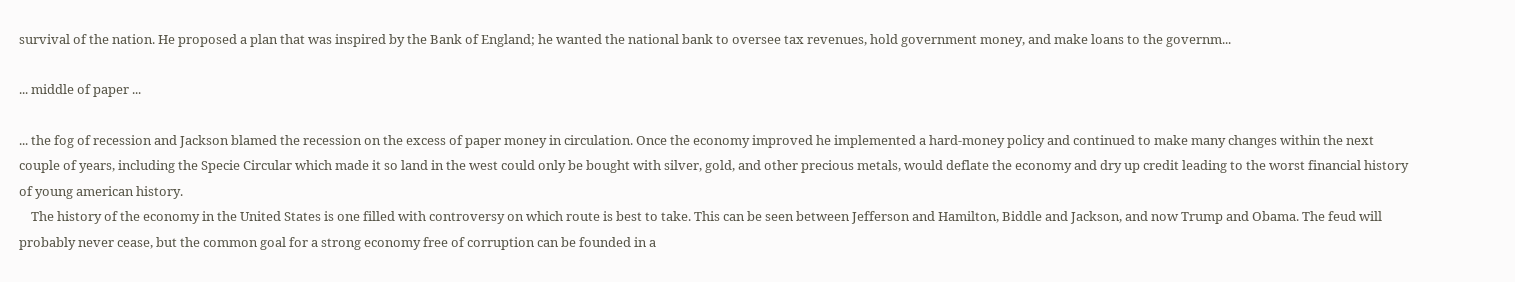survival of the nation. He proposed a plan that was inspired by the Bank of England; he wanted the national bank to oversee tax revenues, hold government money, and make loans to the governm...

... middle of paper ...

... the fog of recession and Jackson blamed the recession on the excess of paper money in circulation. Once the economy improved he implemented a hard-money policy and continued to make many changes within the next couple of years, including the Specie Circular which made it so land in the west could only be bought with silver, gold, and other precious metals, would deflate the economy and dry up credit leading to the worst financial history of young american history.
    The history of the economy in the United States is one filled with controversy on which route is best to take. This can be seen between Jefferson and Hamilton, Biddle and Jackson, and now Trump and Obama. The feud will probably never cease, but the common goal for a strong economy free of corruption can be founded in a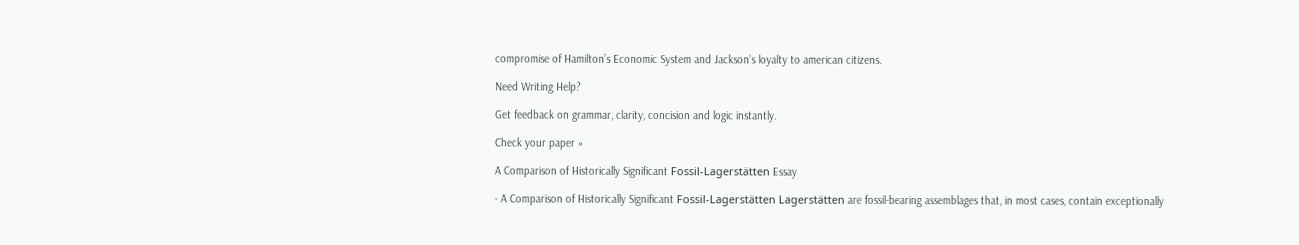compromise of Hamilton’s Economic System and Jackson’s loyalty to american citizens.

Need Writing Help?

Get feedback on grammar, clarity, concision and logic instantly.

Check your paper »

A Comparison of Historically Significant Fossil-Lagerstätten Essay

- A Comparison of Historically Significant Fossil-Lagerstätten Lagerstätten are fossil-bearing assemblages that, in most cases, contain exceptionally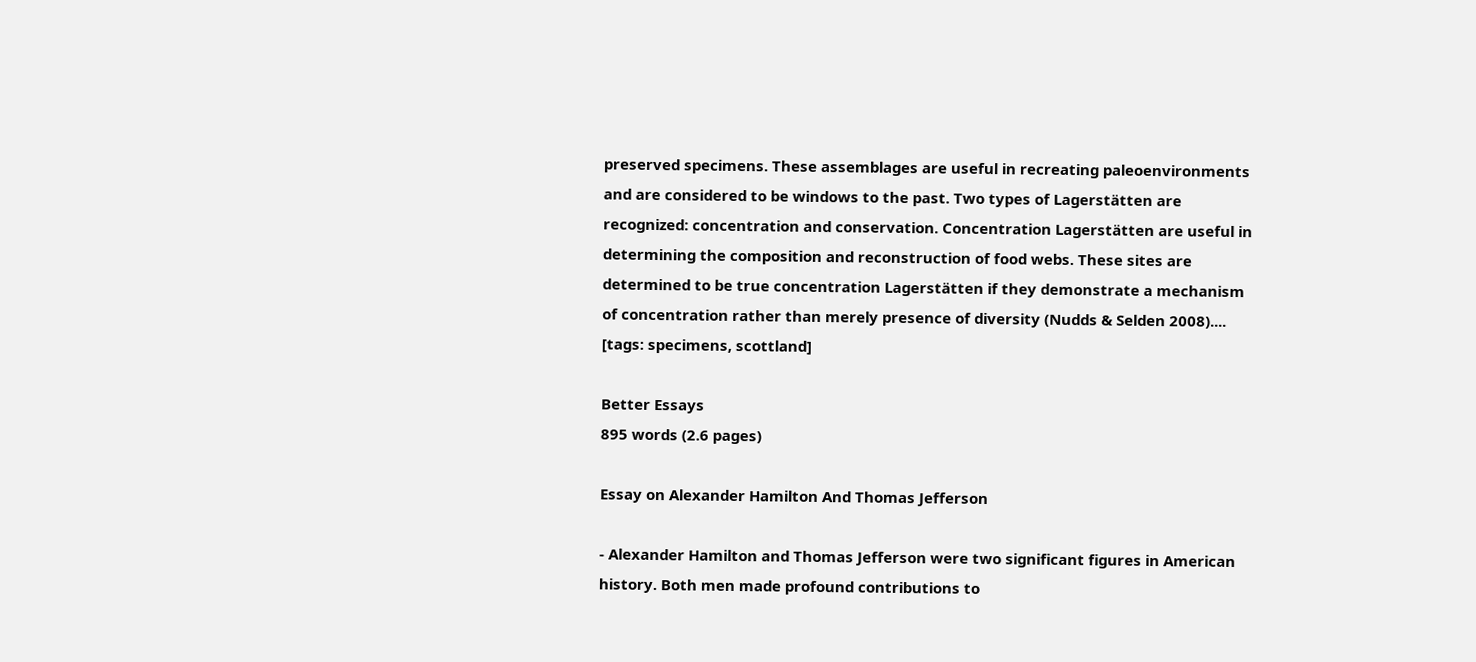preserved specimens. These assemblages are useful in recreating paleoenvironments and are considered to be windows to the past. Two types of Lagerstätten are recognized: concentration and conservation. Concentration Lagerstätten are useful in determining the composition and reconstruction of food webs. These sites are determined to be true concentration Lagerstätten if they demonstrate a mechanism of concentration rather than merely presence of diversity (Nudds & Selden 2008)....   [tags: specimens, scottland]

Better Essays
895 words (2.6 pages)

Essay on Alexander Hamilton And Thomas Jefferson

- Alexander Hamilton and Thomas Jefferson were two significant figures in American history. Both men made profound contributions to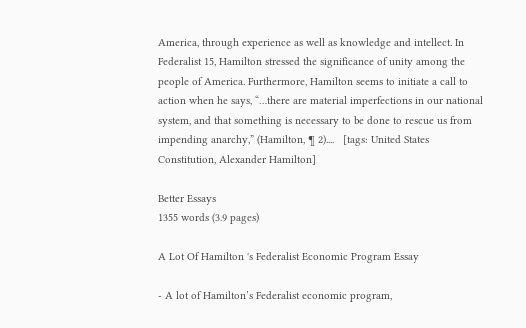America, through experience as well as knowledge and intellect. In Federalist 15, Hamilton stressed the significance of unity among the people of America. Furthermore, Hamilton seems to initiate a call to action when he says, “…there are material imperfections in our national system, and that something is necessary to be done to rescue us from impending anarchy,” (Hamilton, ¶ 2)....   [tags: United States Constitution, Alexander Hamilton]

Better Essays
1355 words (3.9 pages)

A Lot Of Hamilton 's Federalist Economic Program Essay

- A lot of Hamilton’s Federalist economic program,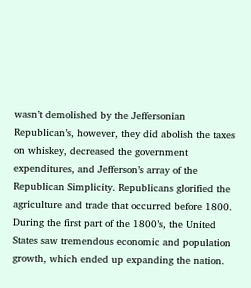wasn’t demolished by the Jeffersonian Republican’s, however, they did abolish the taxes on whiskey, decreased the government expenditures, and Jefferson’s array of the Republican Simplicity. Republicans glorified the agriculture and trade that occurred before 1800. During the first part of the 1800’s, the United States saw tremendous economic and population growth, which ended up expanding the nation.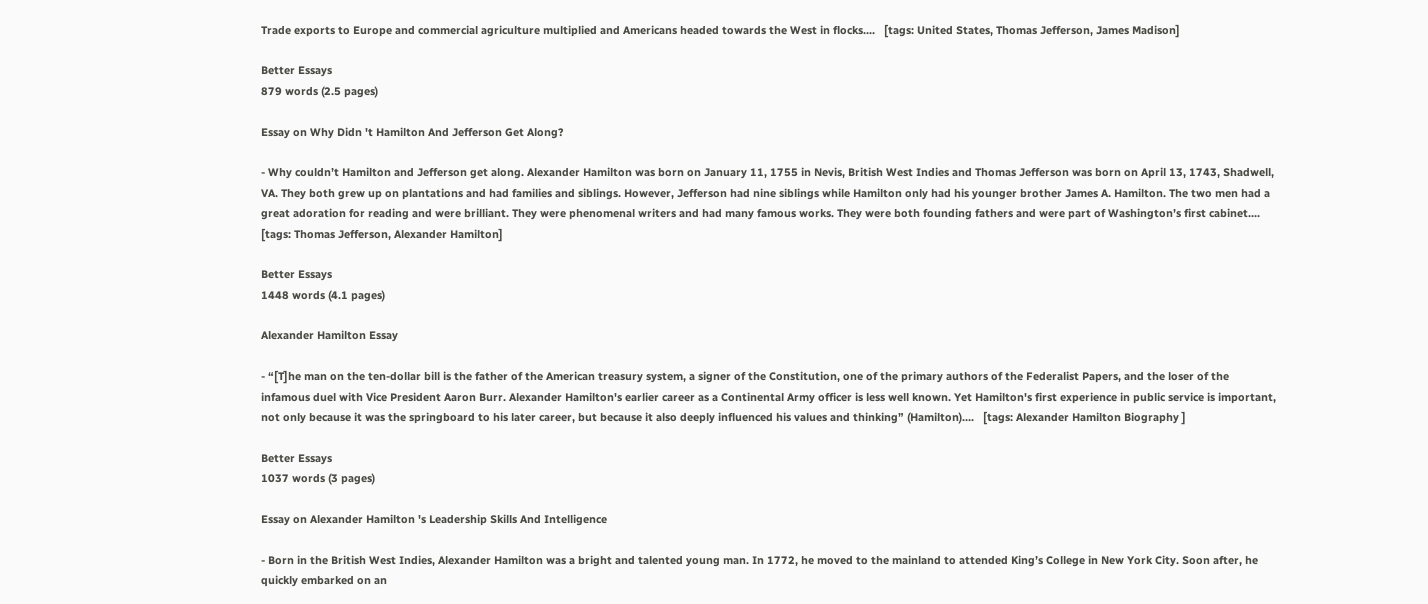Trade exports to Europe and commercial agriculture multiplied and Americans headed towards the West in flocks....   [tags: United States, Thomas Jefferson, James Madison]

Better Essays
879 words (2.5 pages)

Essay on Why Didn 't Hamilton And Jefferson Get Along?

- Why couldn’t Hamilton and Jefferson get along. Alexander Hamilton was born on January 11, 1755 in Nevis, British West Indies and Thomas Jefferson was born on April 13, 1743, Shadwell, VA. They both grew up on plantations and had families and siblings. However, Jefferson had nine siblings while Hamilton only had his younger brother James A. Hamilton. The two men had a great adoration for reading and were brilliant. They were phenomenal writers and had many famous works. They were both founding fathers and were part of Washington’s first cabinet....   [tags: Thomas Jefferson, Alexander Hamilton]

Better Essays
1448 words (4.1 pages)

Alexander Hamilton Essay

- “[T]he man on the ten-dollar bill is the father of the American treasury system, a signer of the Constitution, one of the primary authors of the Federalist Papers, and the loser of the infamous duel with Vice President Aaron Burr. Alexander Hamilton's earlier career as a Continental Army officer is less well known. Yet Hamilton's first experience in public service is important, not only because it was the springboard to his later career, but because it also deeply influenced his values and thinking” (Hamilton)....   [tags: Alexander Hamilton Biography ]

Better Essays
1037 words (3 pages)

Essay on Alexander Hamilton 's Leadership Skills And Intelligence

- Born in the British West Indies, Alexander Hamilton was a bright and talented young man. In 1772, he moved to the mainland to attended King’s College in New York City. Soon after, he quickly embarked on an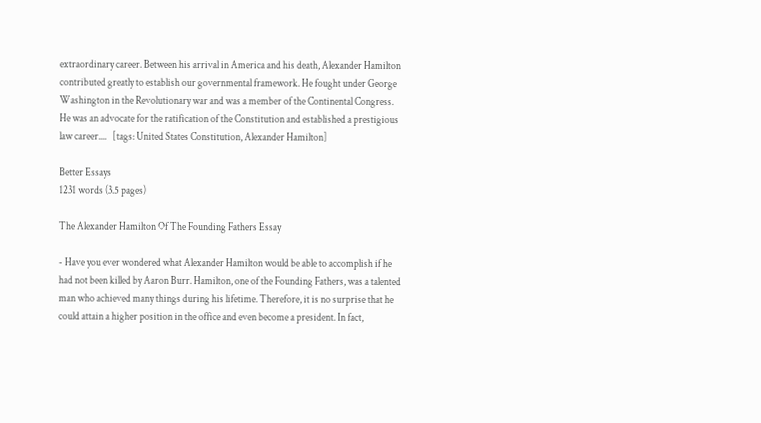extraordinary career. Between his arrival in America and his death, Alexander Hamilton contributed greatly to establish our governmental framework. He fought under George Washington in the Revolutionary war and was a member of the Continental Congress. He was an advocate for the ratification of the Constitution and established a prestigious law career....   [tags: United States Constitution, Alexander Hamilton]

Better Essays
1231 words (3.5 pages)

The Alexander Hamilton Of The Founding Fathers Essay

- Have you ever wondered what Alexander Hamilton would be able to accomplish if he had not been killed by Aaron Burr. Hamilton, one of the Founding Fathers, was a talented man who achieved many things during his lifetime. Therefore, it is no surprise that he could attain a higher position in the office and even become a president. In fact,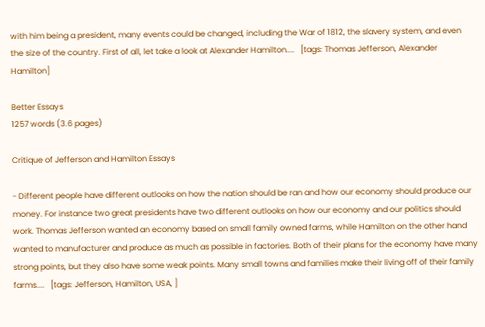with him being a president, many events could be changed, including the War of 1812, the slavery system, and even the size of the country. First of all, let take a look at Alexander Hamilton....   [tags: Thomas Jefferson, Alexander Hamilton]

Better Essays
1257 words (3.6 pages)

Critique of Jefferson and Hamilton Essays

- Different people have different outlooks on how the nation should be ran and how our economy should produce our money. For instance two great presidents have two different outlooks on how our economy and our politics should work. Thomas Jefferson wanted an economy based on small family owned farms, while Hamilton on the other hand wanted to manufacturer and produce as much as possible in factories. Both of their plans for the economy have many strong points, but they also have some weak points. Many small towns and families make their living off of their family farms....   [tags: Jefferson, Hamilton, USA, ]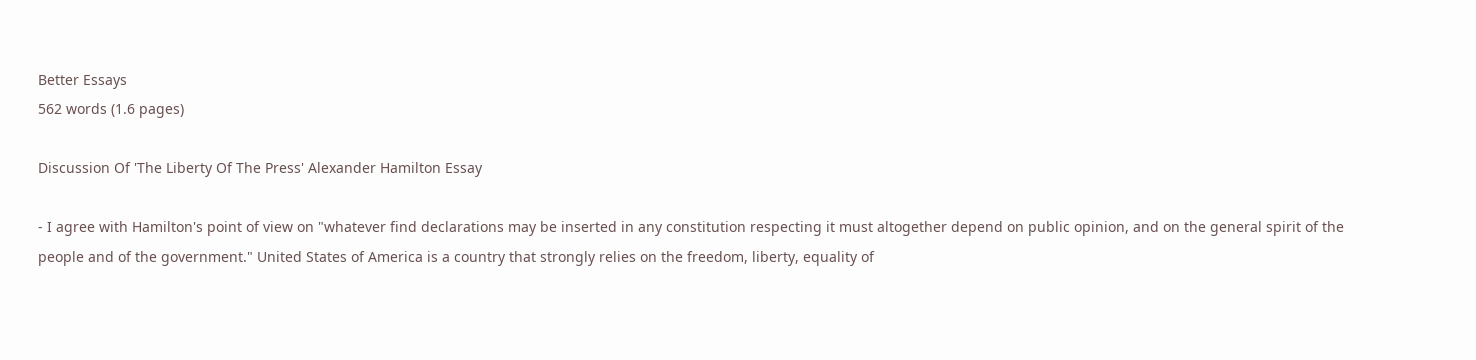Better Essays
562 words (1.6 pages)

Discussion Of 'The Liberty Of The Press' Alexander Hamilton Essay

- I agree with Hamilton's point of view on "whatever find declarations may be inserted in any constitution respecting it must altogether depend on public opinion, and on the general spirit of the people and of the government." United States of America is a country that strongly relies on the freedom, liberty, equality of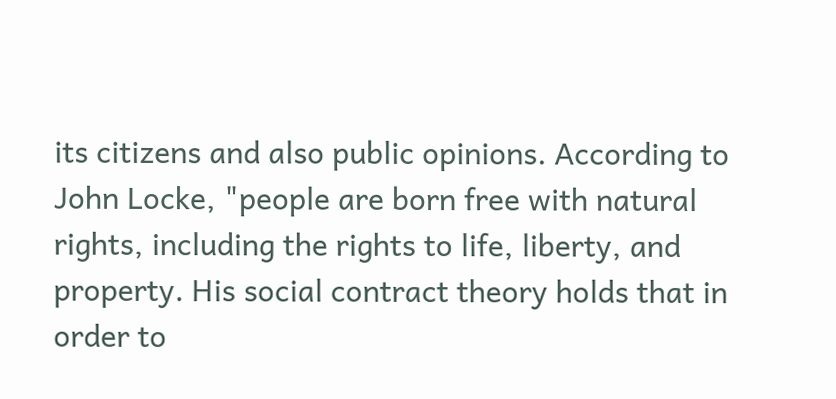its citizens and also public opinions. According to John Locke, "people are born free with natural rights, including the rights to life, liberty, and property. His social contract theory holds that in order to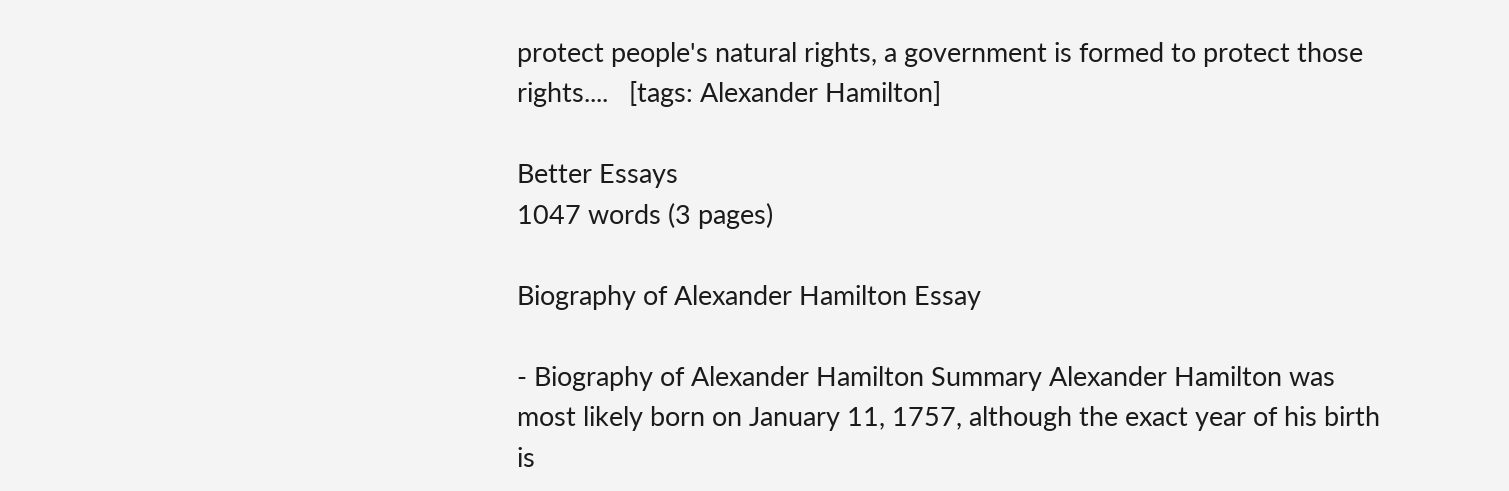protect people's natural rights, a government is formed to protect those rights....   [tags: Alexander Hamilton]

Better Essays
1047 words (3 pages)

Biography of Alexander Hamilton Essay

- Biography of Alexander Hamilton Summary Alexander Hamilton was most likely born on January 11, 1757, although the exact year of his birth is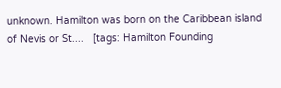unknown. Hamilton was born on the Caribbean island of Nevis or St....   [tags: Hamilton Founding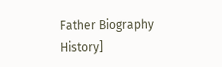Father Biography History]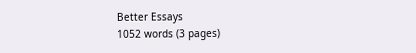Better Essays
1052 words (3 pages)